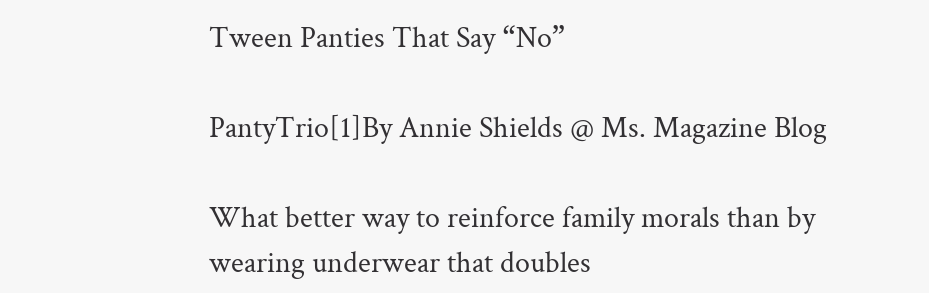Tween Panties That Say “No”

PantyTrio[1]By Annie Shields @ Ms. Magazine Blog

What better way to reinforce family morals than by wearing underwear that doubles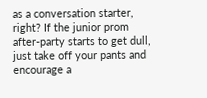as a conversation starter, right? If the junior prom after-party starts to get dull, just take off your pants and encourage a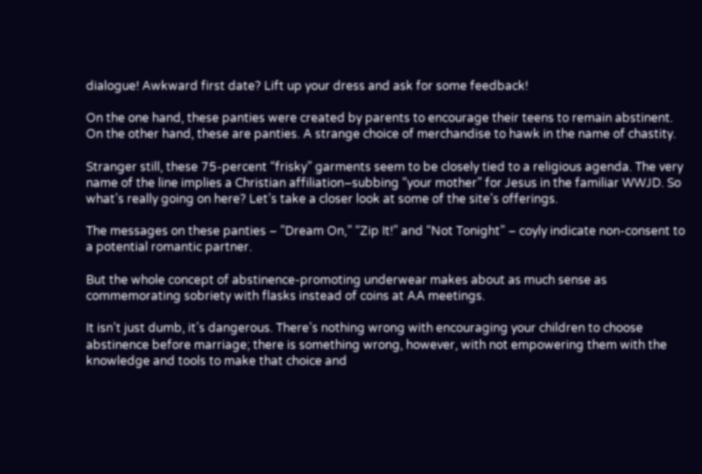dialogue! Awkward first date? Lift up your dress and ask for some feedback!

On the one hand, these panties were created by parents to encourage their teens to remain abstinent. On the other hand, these are panties. A strange choice of merchandise to hawk in the name of chastity.

Stranger still, these 75-percent “frisky” garments seem to be closely tied to a religious agenda. The very name of the line implies a Christian affiliation–subbing “your mother” for Jesus in the familiar WWJD. So what’s really going on here? Let’s take a closer look at some of the site’s offerings.

The messages on these panties – ”Dream On,” “Zip It!” and “Not Tonight” – coyly indicate non-consent to a potential romantic partner.

But the whole concept of abstinence-promoting underwear makes about as much sense as commemorating sobriety with flasks instead of coins at AA meetings.

It isn’t just dumb, it’s dangerous. There’s nothing wrong with encouraging your children to choose abstinence before marriage; there is something wrong, however, with not empowering them with the knowledge and tools to make that choice and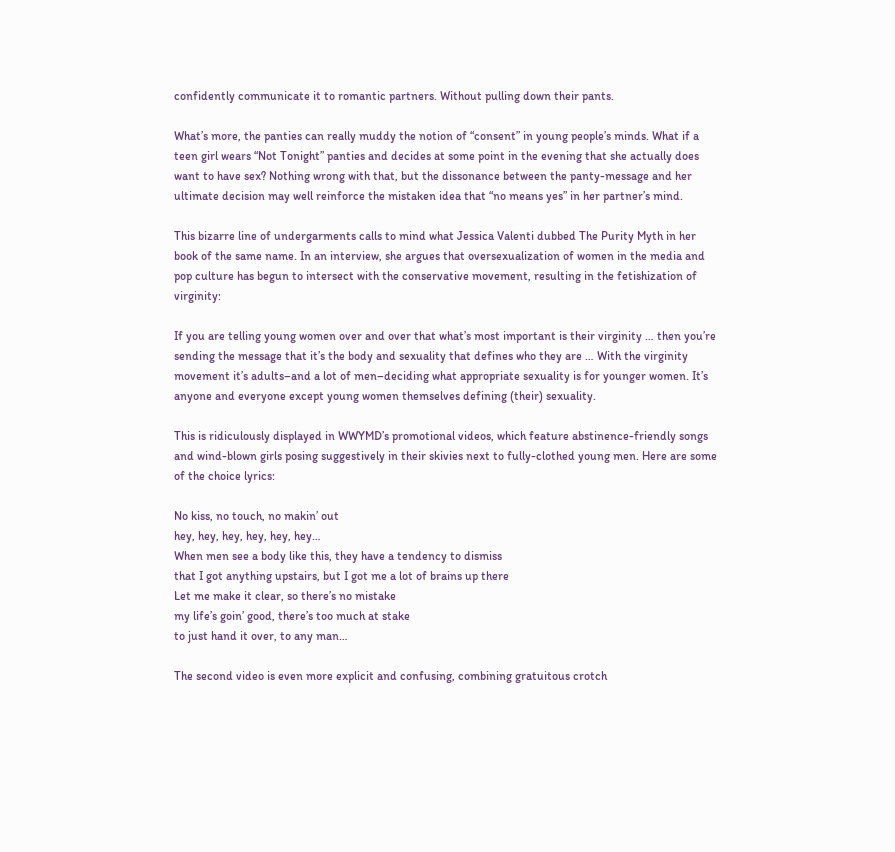confidently communicate it to romantic partners. Without pulling down their pants.

What’s more, the panties can really muddy the notion of “consent” in young people’s minds. What if a teen girl wears “Not Tonight” panties and decides at some point in the evening that she actually does want to have sex? Nothing wrong with that, but the dissonance between the panty-message and her ultimate decision may well reinforce the mistaken idea that “no means yes” in her partner’s mind.

This bizarre line of undergarments calls to mind what Jessica Valenti dubbed The Purity Myth in her book of the same name. In an interview, she argues that oversexualization of women in the media and pop culture has begun to intersect with the conservative movement, resulting in the fetishization of virginity:

If you are telling young women over and over that what’s most important is their virginity … then you’re sending the message that it’s the body and sexuality that defines who they are … With the virginity movement it’s adults–and a lot of men–deciding what appropriate sexuality is for younger women. It’s anyone and everyone except young women themselves defining (their) sexuality.

This is ridiculously displayed in WWYMD’s promotional videos, which feature abstinence-friendly songs and wind-blown girls posing suggestively in their skivies next to fully-clothed young men. Here are some of the choice lyrics:

No kiss, no touch, no makin’ out
hey, hey, hey, hey, hey, hey…
When men see a body like this, they have a tendency to dismiss
that I got anything upstairs, but I got me a lot of brains up there
Let me make it clear, so there’s no mistake
my life’s goin’ good, there’s too much at stake
to just hand it over, to any man…

The second video is even more explicit and confusing, combining gratuitous crotch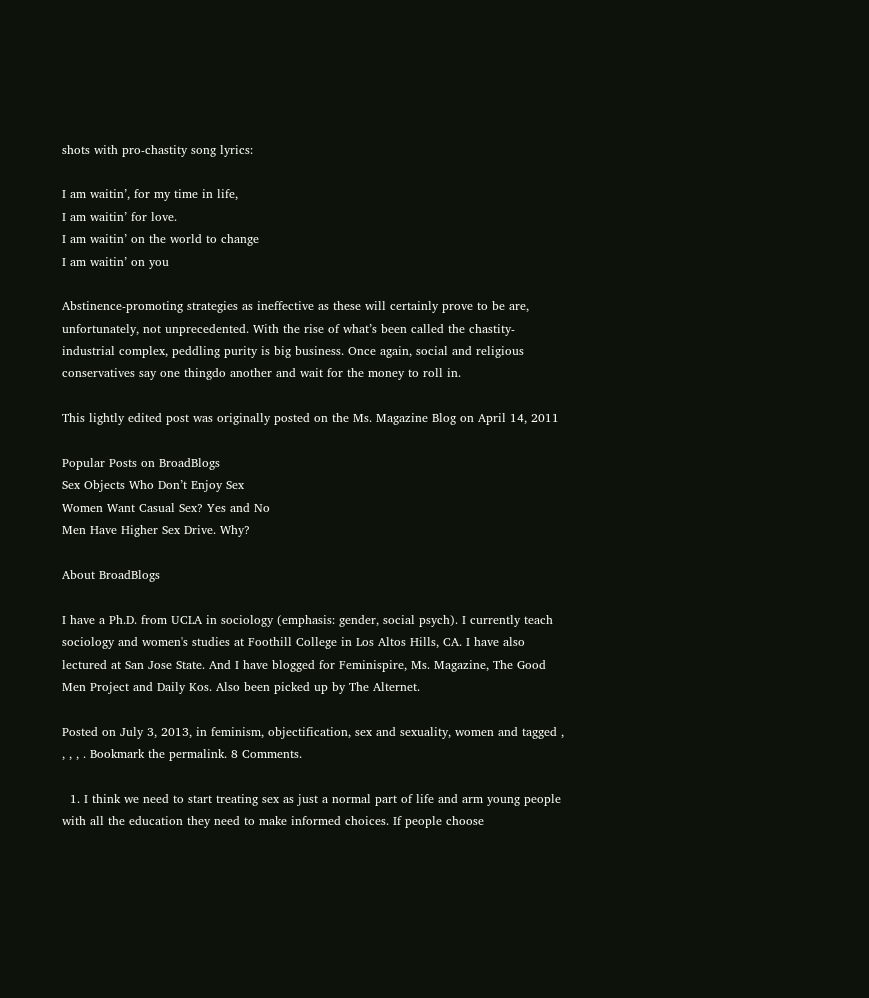shots with pro-chastity song lyrics:

I am waitin’, for my time in life,
I am waitin’ for love.
I am waitin’ on the world to change
I am waitin’ on you

Abstinence-promoting strategies as ineffective as these will certainly prove to be are, unfortunately, not unprecedented. With the rise of what’s been called the chastity-industrial complex, peddling purity is big business. Once again, social and religious conservatives say one thingdo another and wait for the money to roll in.

This lightly edited post was originally posted on the Ms. Magazine Blog on April 14, 2011

Popular Posts on BroadBlogs
Sex Objects Who Don’t Enjoy Sex
Women Want Casual Sex? Yes and No
Men Have Higher Sex Drive. Why?

About BroadBlogs

I have a Ph.D. from UCLA in sociology (emphasis: gender, social psych). I currently teach sociology and women's studies at Foothill College in Los Altos Hills, CA. I have also lectured at San Jose State. And I have blogged for Feminispire, Ms. Magazine, The Good Men Project and Daily Kos. Also been picked up by The Alternet.

Posted on July 3, 2013, in feminism, objectification, sex and sexuality, women and tagged , , , , . Bookmark the permalink. 8 Comments.

  1. I think we need to start treating sex as just a normal part of life and arm young people with all the education they need to make informed choices. If people choose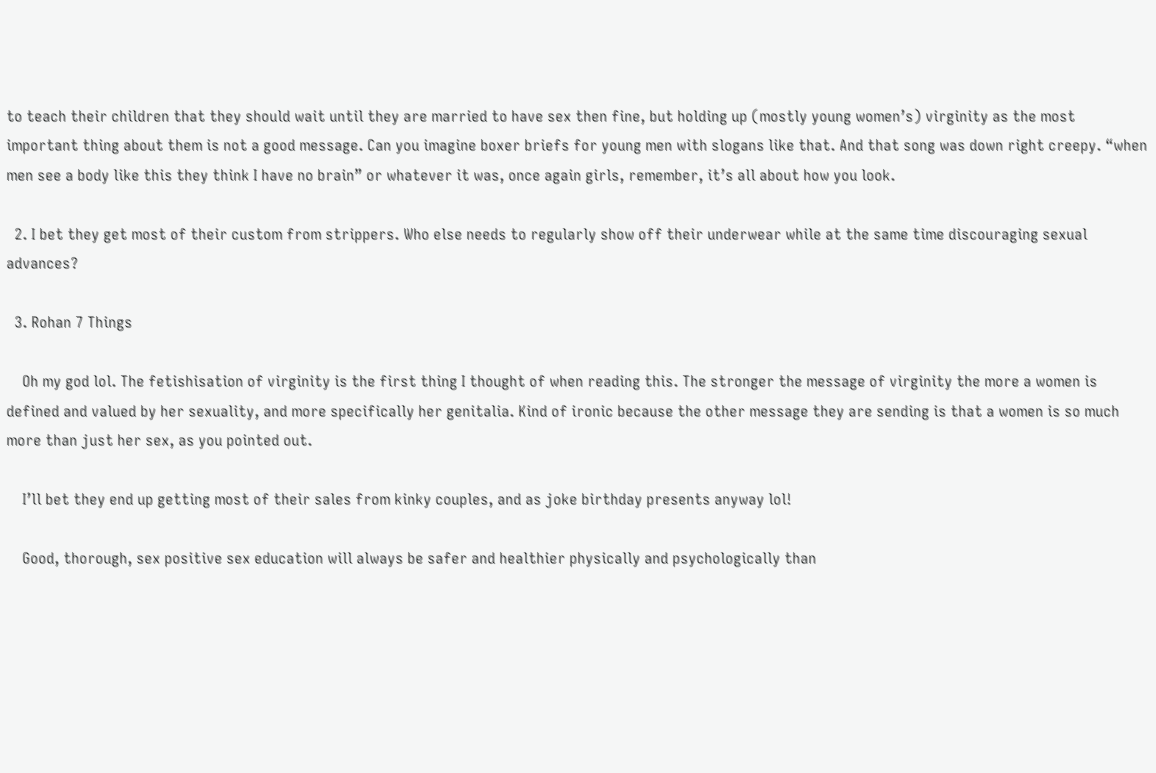to teach their children that they should wait until they are married to have sex then fine, but holding up (mostly young women’s) virginity as the most important thing about them is not a good message. Can you imagine boxer briefs for young men with slogans like that. And that song was down right creepy. “when men see a body like this they think I have no brain” or whatever it was, once again girls, remember, it’s all about how you look.

  2. I bet they get most of their custom from strippers. Who else needs to regularly show off their underwear while at the same time discouraging sexual advances?

  3. Rohan 7 Things

    Oh my god lol. The fetishisation of virginity is the first thing I thought of when reading this. The stronger the message of virginity the more a women is defined and valued by her sexuality, and more specifically her genitalia. Kind of ironic because the other message they are sending is that a women is so much more than just her sex, as you pointed out.

    I’ll bet they end up getting most of their sales from kinky couples, and as joke birthday presents anyway lol!

    Good, thorough, sex positive sex education will always be safer and healthier physically and psychologically than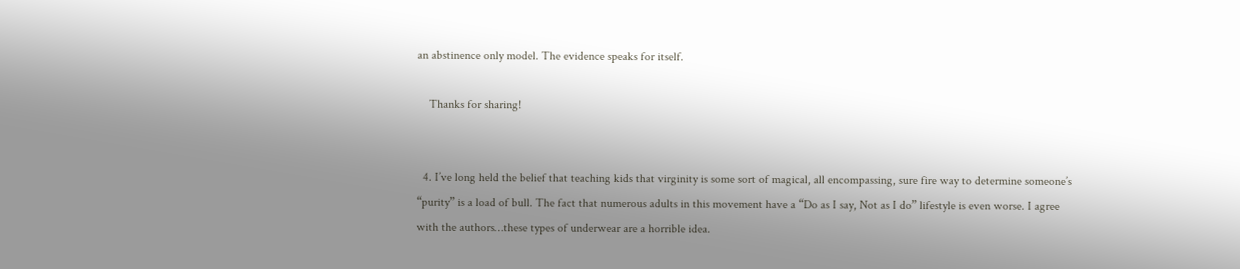an abstinence only model. The evidence speaks for itself.

    Thanks for sharing!


  4. I’ve long held the belief that teaching kids that virginity is some sort of magical, all encompassing, sure fire way to determine someone’s “purity” is a load of bull. The fact that numerous adults in this movement have a “Do as I say, Not as I do” lifestyle is even worse. I agree with the authors…these types of underwear are a horrible idea.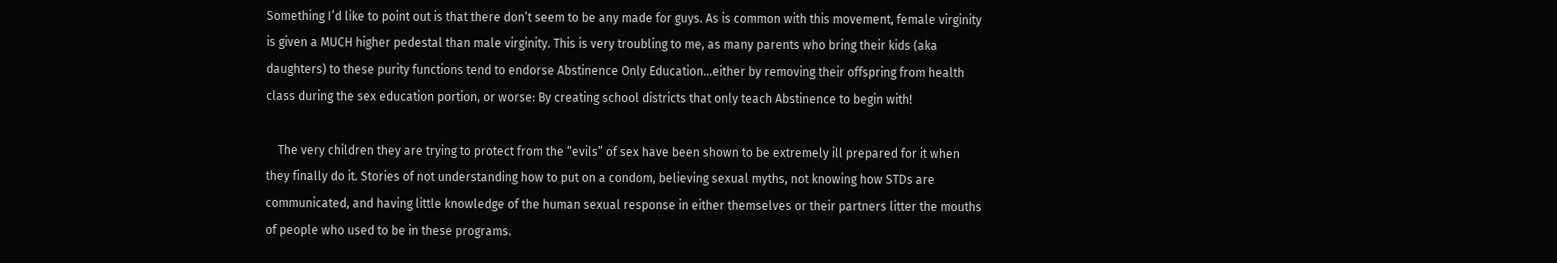Something I’d like to point out is that there don’t seem to be any made for guys. As is common with this movement, female virginity is given a MUCH higher pedestal than male virginity. This is very troubling to me, as many parents who bring their kids (aka daughters) to these purity functions tend to endorse Abstinence Only Education…either by removing their offspring from health class during the sex education portion, or worse: By creating school districts that only teach Abstinence to begin with!

    The very children they are trying to protect from the “evils” of sex have been shown to be extremely ill prepared for it when they finally do it. Stories of not understanding how to put on a condom, believing sexual myths, not knowing how STDs are communicated, and having little knowledge of the human sexual response in either themselves or their partners litter the mouths of people who used to be in these programs.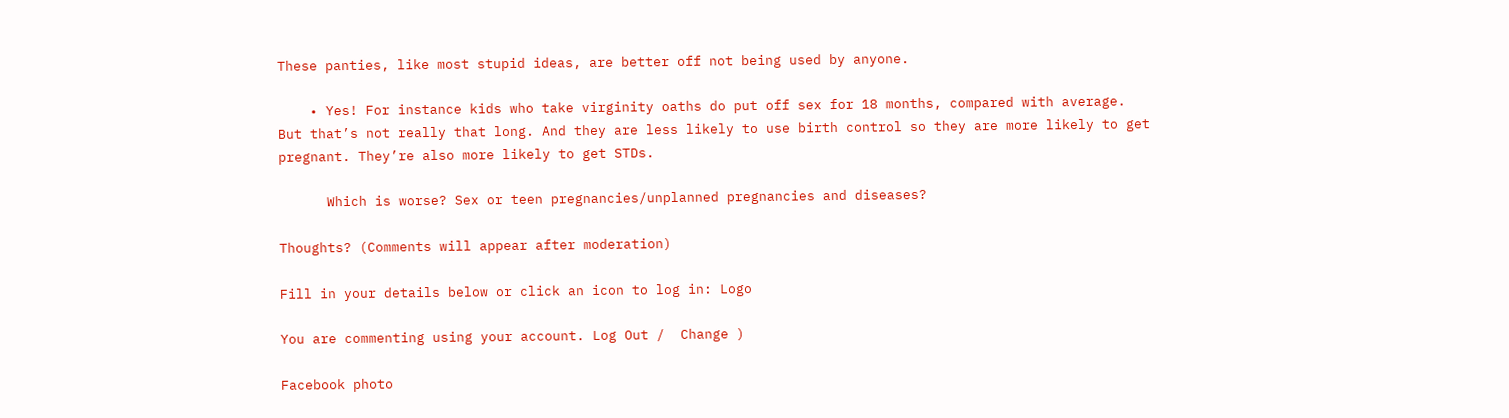These panties, like most stupid ideas, are better off not being used by anyone.

    • Yes! For instance kids who take virginity oaths do put off sex for 18 months, compared with average. But that’s not really that long. And they are less likely to use birth control so they are more likely to get pregnant. They’re also more likely to get STDs.

      Which is worse? Sex or teen pregnancies/unplanned pregnancies and diseases?

Thoughts? (Comments will appear after moderation)

Fill in your details below or click an icon to log in: Logo

You are commenting using your account. Log Out /  Change )

Facebook photo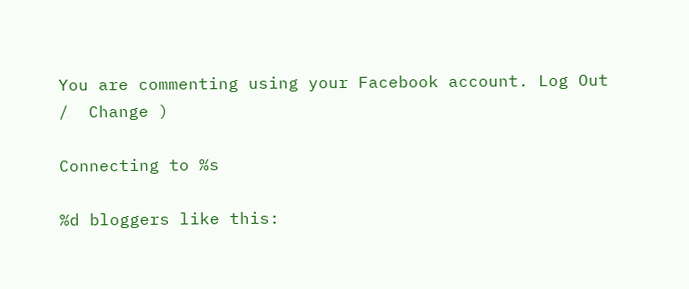You are commenting using your Facebook account. Log Out /  Change )

Connecting to %s

%d bloggers like this: